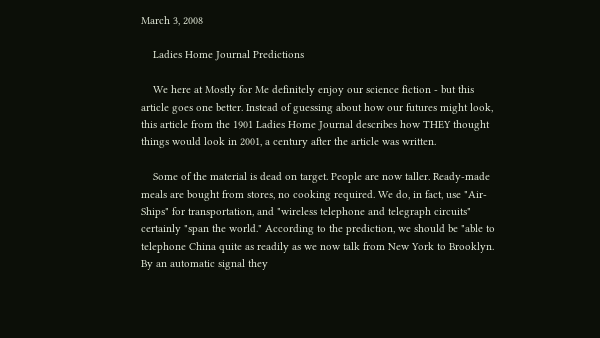March 3, 2008

    Ladies Home Journal Predictions

    We here at Mostly for Me definitely enjoy our science fiction - but this article goes one better. Instead of guessing about how our futures might look, this article from the 1901 Ladies Home Journal describes how THEY thought things would look in 2001, a century after the article was written.

    Some of the material is dead on target. People are now taller. Ready-made meals are bought from stores, no cooking required. We do, in fact, use "Air-Ships" for transportation, and "wireless telephone and telegraph circuits" certainly "span the world." According to the prediction, we should be "able to telephone China quite as readily as we now talk from New York to Brooklyn. By an automatic signal they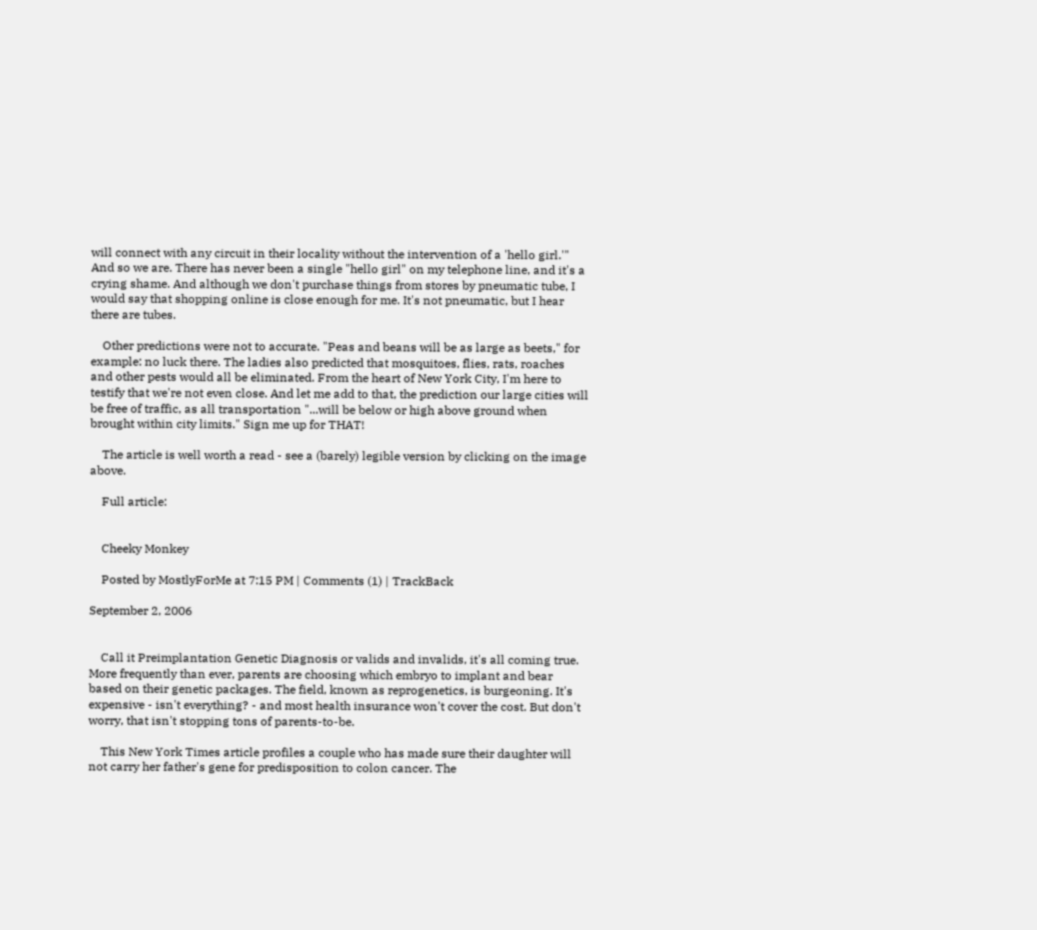will connect with any circuit in their locality without the intervention of a 'hello girl.'" And so we are. There has never been a single "hello girl" on my telephone line, and it's a crying shame. And although we don't purchase things from stores by pneumatic tube, I would say that shopping online is close enough for me. It's not pneumatic, but I hear there are tubes.

    Other predictions were not to accurate. "Peas and beans will be as large as beets," for example: no luck there. The ladies also predicted that mosquitoes, flies, rats, roaches and other pests would all be eliminated. From the heart of New York City, I'm here to testify that we're not even close. And let me add to that, the prediction our large cities will be free of traffic, as all transportation "...will be below or high above ground when brought within city limits." Sign me up for THAT!

    The article is well worth a read - see a (barely) legible version by clicking on the image above.

    Full article:


    Cheeky Monkey

    Posted by MostlyForMe at 7:15 PM | Comments (1) | TrackBack

September 2, 2006


    Call it Preimplantation Genetic Diagnosis or valids and invalids, it's all coming true. More frequently than ever, parents are choosing which embryo to implant and bear based on their genetic packages. The field, known as reprogenetics, is burgeoning. It's expensive - isn't everything? - and most health insurance won't cover the cost. But don't worry, that isn't stopping tons of parents-to-be.

    This New York Times article profiles a couple who has made sure their daughter will not carry her father's gene for predisposition to colon cancer. The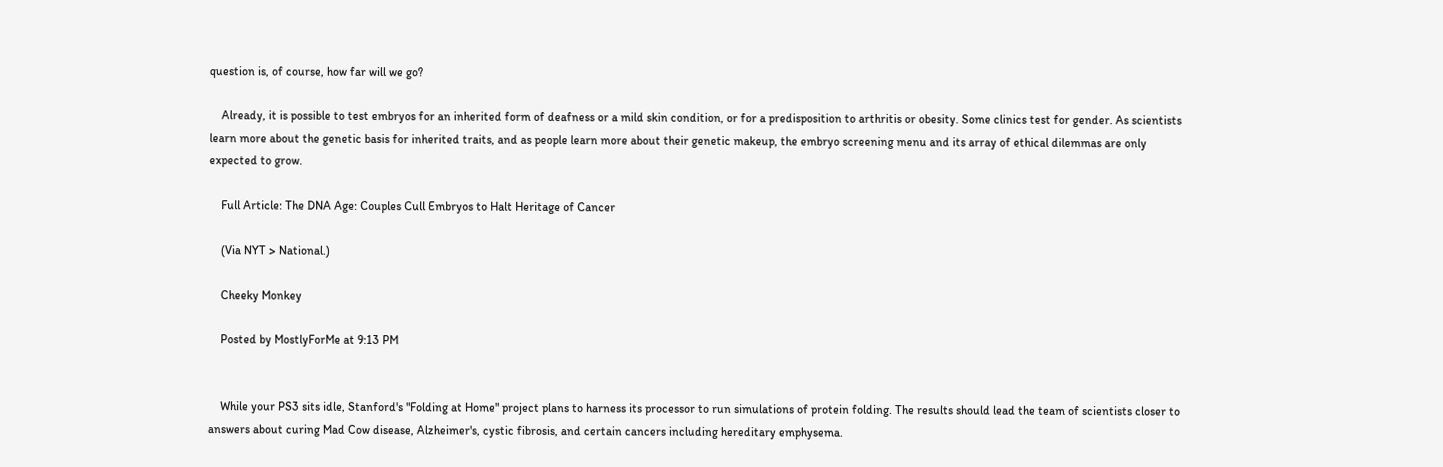question is, of course, how far will we go?

    Already, it is possible to test embryos for an inherited form of deafness or a mild skin condition, or for a predisposition to arthritis or obesity. Some clinics test for gender. As scientists learn more about the genetic basis for inherited traits, and as people learn more about their genetic makeup, the embryo screening menu and its array of ethical dilemmas are only expected to grow.

    Full Article: The DNA Age: Couples Cull Embryos to Halt Heritage of Cancer

    (Via NYT > National.)

    Cheeky Monkey

    Posted by MostlyForMe at 9:13 PM


    While your PS3 sits idle, Stanford's "Folding at Home" project plans to harness its processor to run simulations of protein folding. The results should lead the team of scientists closer to answers about curing Mad Cow disease, Alzheimer's, cystic fibrosis, and certain cancers including hereditary emphysema.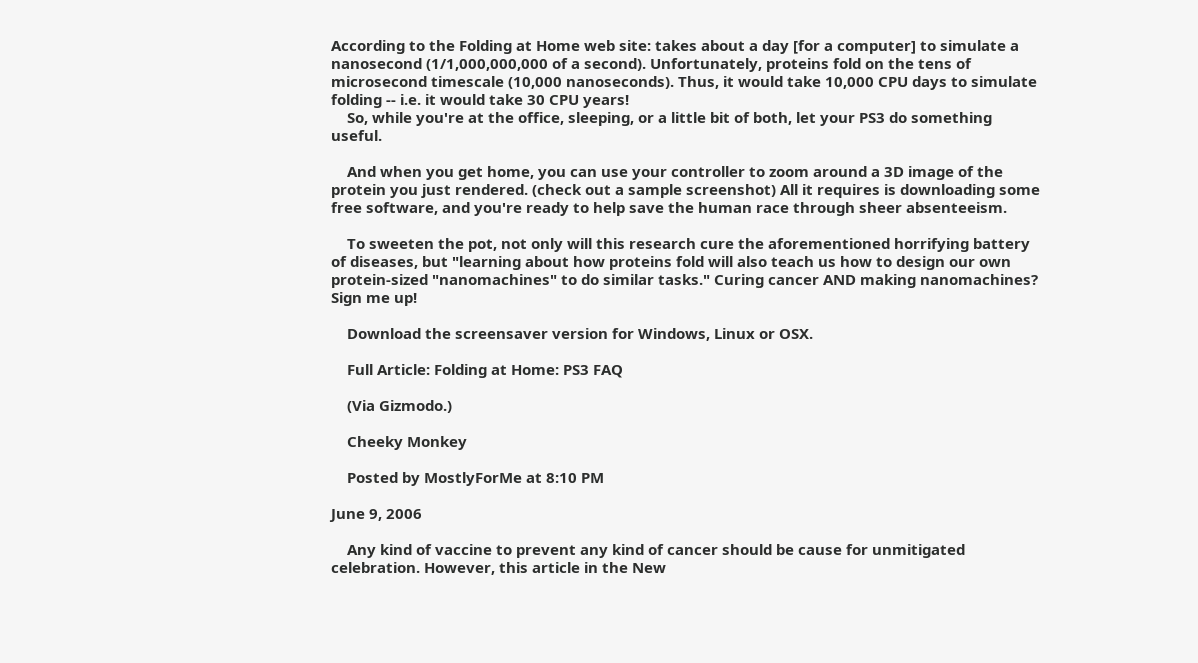According to the Folding at Home web site: takes about a day [for a computer] to simulate a nanosecond (1/1,000,000,000 of a second). Unfortunately, proteins fold on the tens of microsecond timescale (10,000 nanoseconds). Thus, it would take 10,000 CPU days to simulate folding -- i.e. it would take 30 CPU years!
    So, while you're at the office, sleeping, or a little bit of both, let your PS3 do something useful.

    And when you get home, you can use your controller to zoom around a 3D image of the protein you just rendered. (check out a sample screenshot) All it requires is downloading some free software, and you're ready to help save the human race through sheer absenteeism.

    To sweeten the pot, not only will this research cure the aforementioned horrifying battery of diseases, but "learning about how proteins fold will also teach us how to design our own protein-sized "nanomachines" to do similar tasks." Curing cancer AND making nanomachines? Sign me up!

    Download the screensaver version for Windows, Linux or OSX.

    Full Article: Folding at Home: PS3 FAQ

    (Via Gizmodo.)

    Cheeky Monkey

    Posted by MostlyForMe at 8:10 PM

June 9, 2006

    Any kind of vaccine to prevent any kind of cancer should be cause for unmitigated celebration. However, this article in the New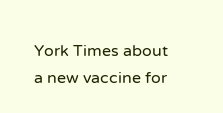York Times about a new vaccine for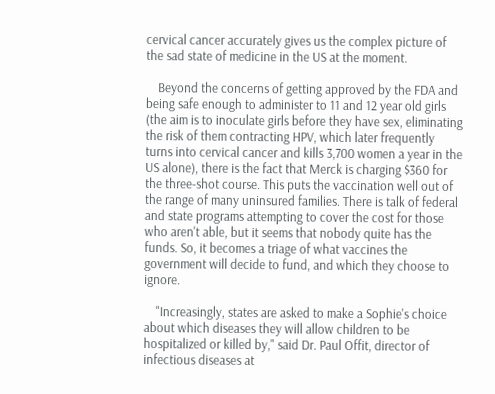cervical cancer accurately gives us the complex picture of the sad state of medicine in the US at the moment.

    Beyond the concerns of getting approved by the FDA and being safe enough to administer to 11 and 12 year old girls (the aim is to inoculate girls before they have sex, eliminating the risk of them contracting HPV, which later frequently turns into cervical cancer and kills 3,700 women a year in the US alone), there is the fact that Merck is charging $360 for the three-shot course. This puts the vaccination well out of the range of many uninsured families. There is talk of federal and state programs attempting to cover the cost for those who aren't able, but it seems that nobody quite has the funds. So, it becomes a triage of what vaccines the government will decide to fund, and which they choose to ignore.

    "Increasingly, states are asked to make a Sophie's choice about which diseases they will allow children to be hospitalized or killed by," said Dr. Paul Offit, director of infectious diseases at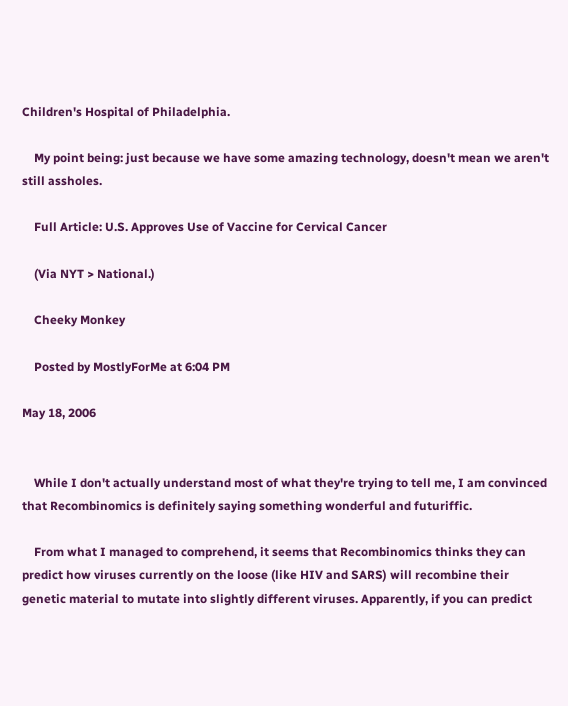Children's Hospital of Philadelphia.

    My point being: just because we have some amazing technology, doesn't mean we aren't still assholes.

    Full Article: U.S. Approves Use of Vaccine for Cervical Cancer

    (Via NYT > National.)

    Cheeky Monkey

    Posted by MostlyForMe at 6:04 PM

May 18, 2006


    While I don't actually understand most of what they're trying to tell me, I am convinced that Recombinomics is definitely saying something wonderful and futuriffic.

    From what I managed to comprehend, it seems that Recombinomics thinks they can predict how viruses currently on the loose (like HIV and SARS) will recombine their genetic material to mutate into slightly different viruses. Apparently, if you can predict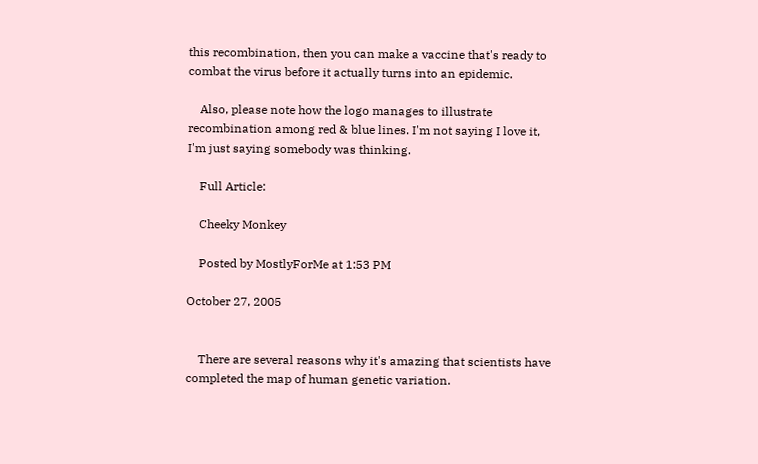this recombination, then you can make a vaccine that's ready to combat the virus before it actually turns into an epidemic.

    Also, please note how the logo manages to illustrate recombination among red & blue lines. I'm not saying I love it, I'm just saying somebody was thinking.

    Full Article:

    Cheeky Monkey

    Posted by MostlyForMe at 1:53 PM

October 27, 2005


    There are several reasons why it's amazing that scientists have completed the map of human genetic variation.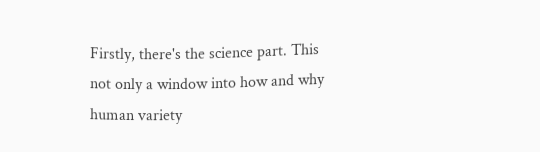Firstly, there's the science part. This not only a window into how and why human variety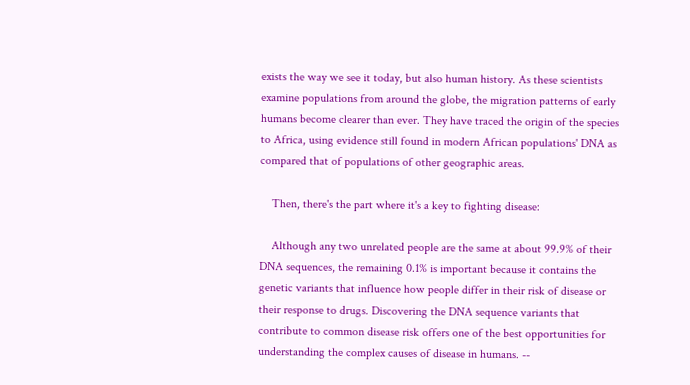exists the way we see it today, but also human history. As these scientists examine populations from around the globe, the migration patterns of early humans become clearer than ever. They have traced the origin of the species to Africa, using evidence still found in modern African populations' DNA as compared that of populations of other geographic areas.

    Then, there's the part where it's a key to fighting disease:

    Although any two unrelated people are the same at about 99.9% of their DNA sequences, the remaining 0.1% is important because it contains the genetic variants that influence how people differ in their risk of disease or their response to drugs. Discovering the DNA sequence variants that contribute to common disease risk offers one of the best opportunities for understanding the complex causes of disease in humans. --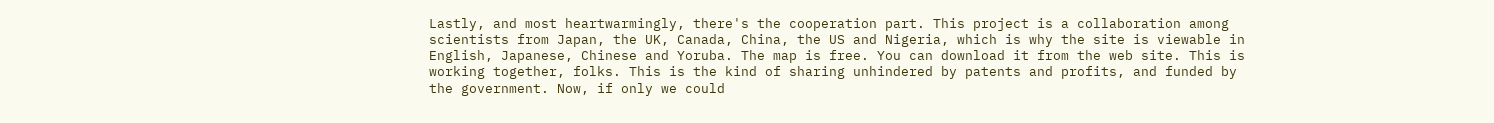Lastly, and most heartwarmingly, there's the cooperation part. This project is a collaboration among scientists from Japan, the UK, Canada, China, the US and Nigeria, which is why the site is viewable in English, Japanese, Chinese and Yoruba. The map is free. You can download it from the web site. This is working together, folks. This is the kind of sharing unhindered by patents and profits, and funded by the government. Now, if only we could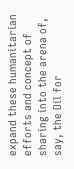expand these humanitarian efforts and concept of sharing into the arena of, say, the Oil for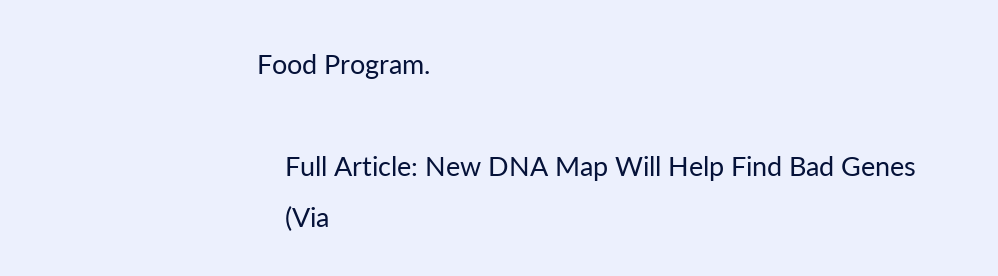Food Program.

    Full Article: New DNA Map Will Help Find Bad Genes
    (Via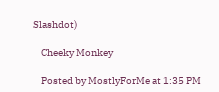Slashdot)

    Cheeky Monkey

    Posted by MostlyForMe at 1:35 PM